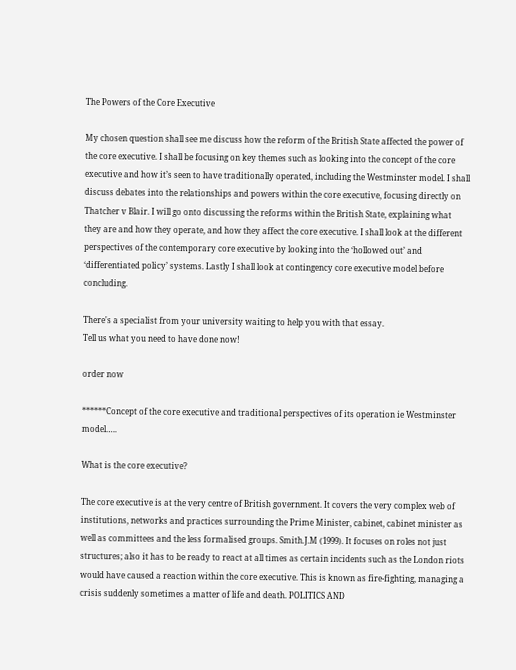The Powers of the Core Executive

My chosen question shall see me discuss how the reform of the British State affected the power of the core executive. I shall be focusing on key themes such as looking into the concept of the core executive and how it’s seen to have traditionally operated, including the Westminster model. I shall discuss debates into the relationships and powers within the core executive, focusing directly on Thatcher v Blair. I will go onto discussing the reforms within the British State, explaining what they are and how they operate, and how they affect the core executive. I shall look at the different perspectives of the contemporary core executive by looking into the ‘hollowed out’ and ‘differentiated policy’ systems. Lastly I shall look at contingency core executive model before concluding.

There's a specialist from your university waiting to help you with that essay.
Tell us what you need to have done now!

order now

******Concept of the core executive and traditional perspectives of its operation ie Westminster model…..

What is the core executive?

The core executive is at the very centre of British government. It covers the very complex web of institutions, networks and practices surrounding the Prime Minister, cabinet, cabinet minister as well as committees and the less formalised groups. Smith.J.M (1999). It focuses on roles not just structures; also it has to be ready to react at all times as certain incidents such as the London riots would have caused a reaction within the core executive. This is known as fire-fighting, managing a crisis suddenly sometimes a matter of life and death. POLITICS AND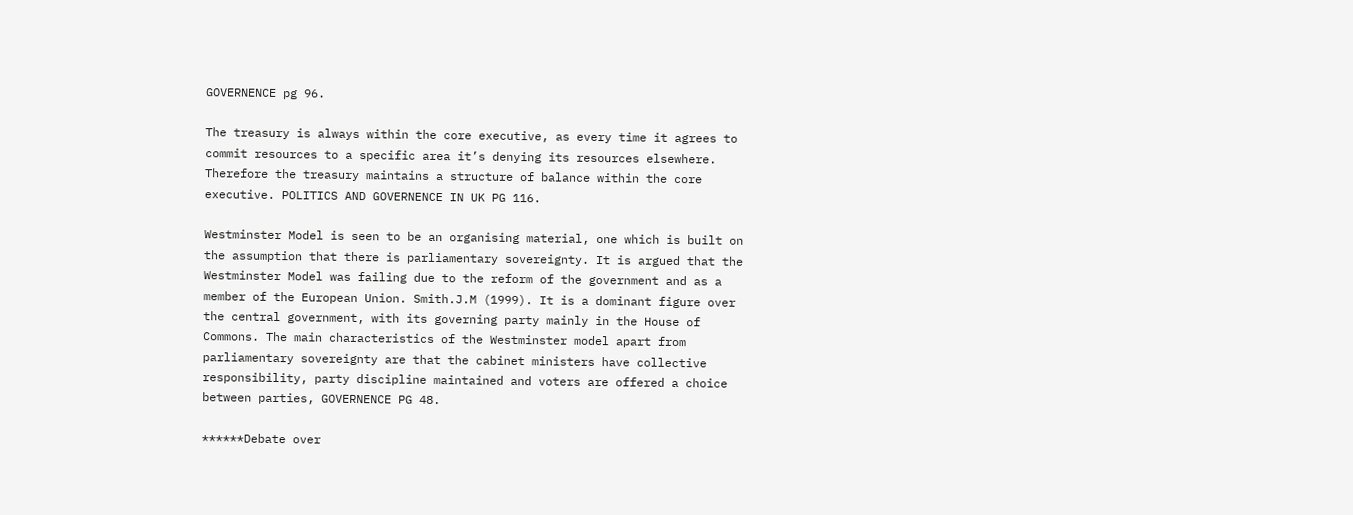GOVERNENCE pg 96.

The treasury is always within the core executive, as every time it agrees to commit resources to a specific area it’s denying its resources elsewhere. Therefore the treasury maintains a structure of balance within the core executive. POLITICS AND GOVERNENCE IN UK PG 116.

Westminster Model is seen to be an organising material, one which is built on the assumption that there is parliamentary sovereignty. It is argued that the Westminster Model was failing due to the reform of the government and as a member of the European Union. Smith.J.M (1999). It is a dominant figure over the central government, with its governing party mainly in the House of Commons. The main characteristics of the Westminster model apart from parliamentary sovereignty are that the cabinet ministers have collective responsibility, party discipline maintained and voters are offered a choice between parties, GOVERNENCE PG 48.

******Debate over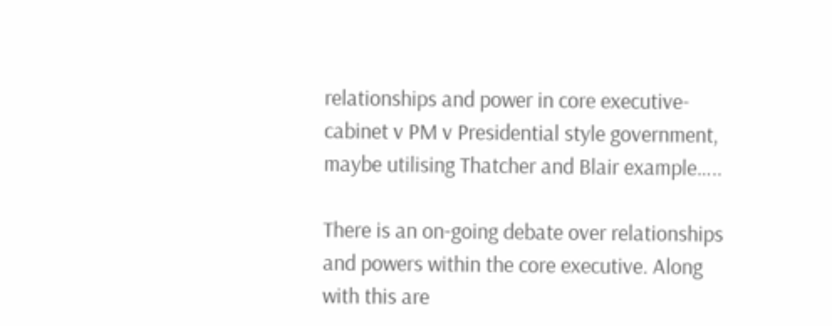relationships and power in core executive- cabinet v PM v Presidential style government, maybe utilising Thatcher and Blair example…..

There is an on-going debate over relationships and powers within the core executive. Along with this are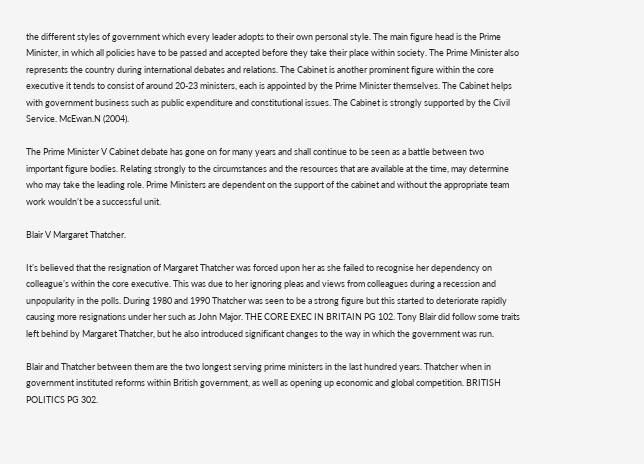the different styles of government which every leader adopts to their own personal style. The main figure head is the Prime Minister, in which all policies have to be passed and accepted before they take their place within society. The Prime Minister also represents the country during international debates and relations. The Cabinet is another prominent figure within the core executive it tends to consist of around 20-23 ministers, each is appointed by the Prime Minister themselves. The Cabinet helps with government business such as public expenditure and constitutional issues. The Cabinet is strongly supported by the Civil Service. McEwan.N (2004).

The Prime Minister V Cabinet debate has gone on for many years and shall continue to be seen as a battle between two important figure bodies. Relating strongly to the circumstances and the resources that are available at the time, may determine who may take the leading role. Prime Ministers are dependent on the support of the cabinet and without the appropriate team work wouldn’t be a successful unit.

Blair V Margaret Thatcher.

It’s believed that the resignation of Margaret Thatcher was forced upon her as she failed to recognise her dependency on colleague’s within the core executive. This was due to her ignoring pleas and views from colleagues during a recession and unpopularity in the polls. During 1980 and 1990 Thatcher was seen to be a strong figure but this started to deteriorate rapidly causing more resignations under her such as John Major. THE CORE EXEC IN BRITAIN PG 102. Tony Blair did follow some traits left behind by Margaret Thatcher, but he also introduced significant changes to the way in which the government was run.

Blair and Thatcher between them are the two longest serving prime ministers in the last hundred years. Thatcher when in government instituted reforms within British government, as well as opening up economic and global competition. BRITISH POLITICS PG 302.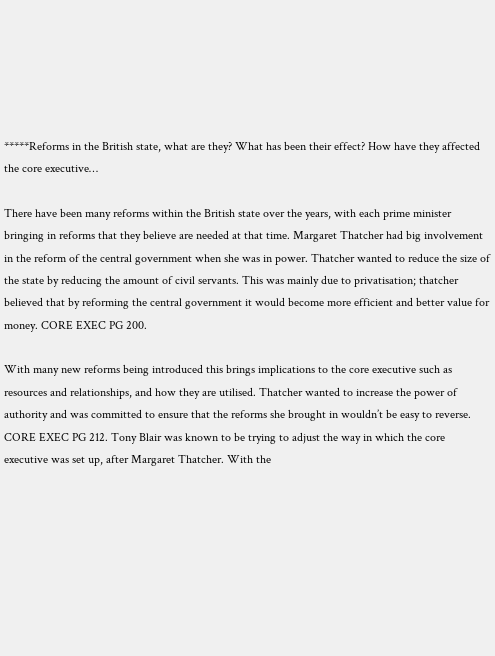*****Reforms in the British state, what are they? What has been their effect? How have they affected the core executive…

There have been many reforms within the British state over the years, with each prime minister bringing in reforms that they believe are needed at that time. Margaret Thatcher had big involvement in the reform of the central government when she was in power. Thatcher wanted to reduce the size of the state by reducing the amount of civil servants. This was mainly due to privatisation; thatcher believed that by reforming the central government it would become more efficient and better value for money. CORE EXEC PG 200.

With many new reforms being introduced this brings implications to the core executive such as resources and relationships, and how they are utilised. Thatcher wanted to increase the power of authority and was committed to ensure that the reforms she brought in wouldn’t be easy to reverse. CORE EXEC PG 212. Tony Blair was known to be trying to adjust the way in which the core executive was set up, after Margaret Thatcher. With the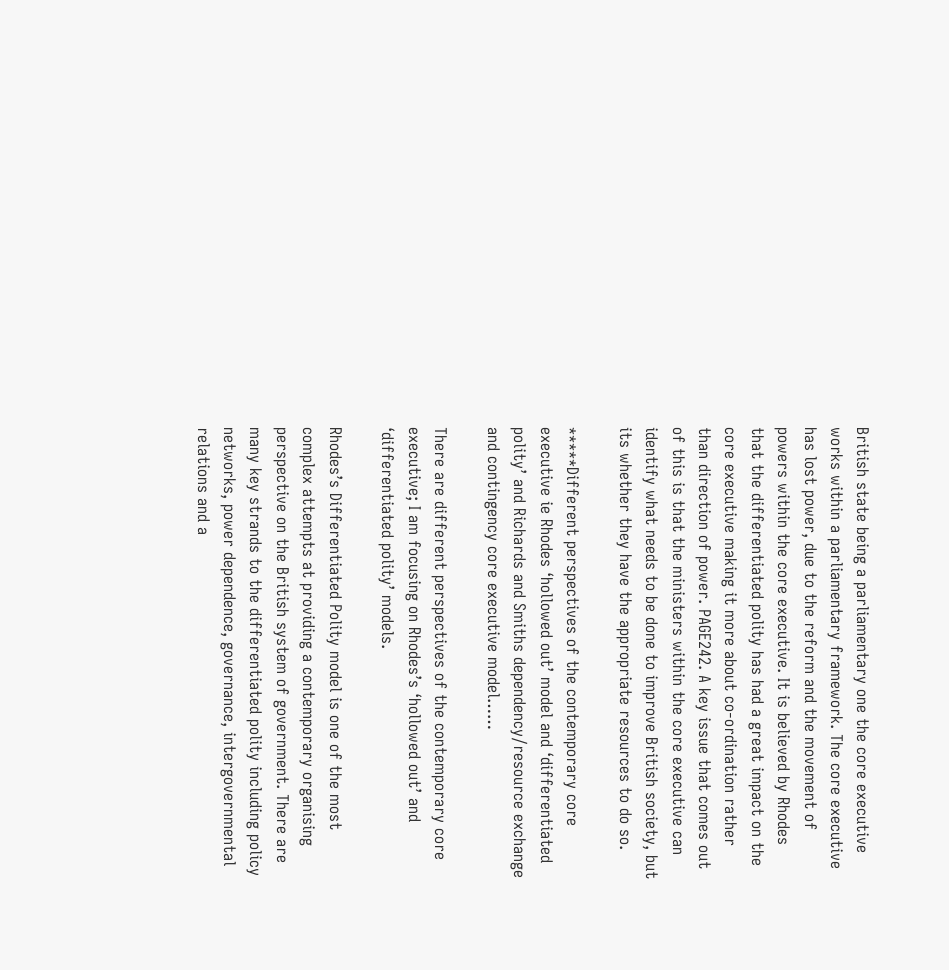British state being a parliamentary one the core executive works within a parliamentary framework. The core executive has lost power, due to the reform and the movement of powers within the core executive. It is believed by Rhodes that the differentiated polity has had a great impact on the core executive making it more about co-ordination rather than direction of power. PAGE242. A key issue that comes out of this is that the ministers within the core executive can identify what needs to be done to improve British society, but its whether they have the appropriate resources to do so.

*****Different perspectives of the contemporary core executive ie Rhodes ‘hollowed out’ model and ‘differentiated polity’ and Richards and Smiths dependency/resource exchange and contingency core executive model……

There are different perspectives of the contemporary core executive; I am focusing on Rhodes’s ‘hollowed out’ and ‘differentiated polity’ models.

Rhodes’s Differentiated Polity model is one of the most complex attempts at providing a contemporary organising perspective on the British system of government. There are many key strands to the differentiated polity including policy networks, power dependence, governance, intergovernmental relations and a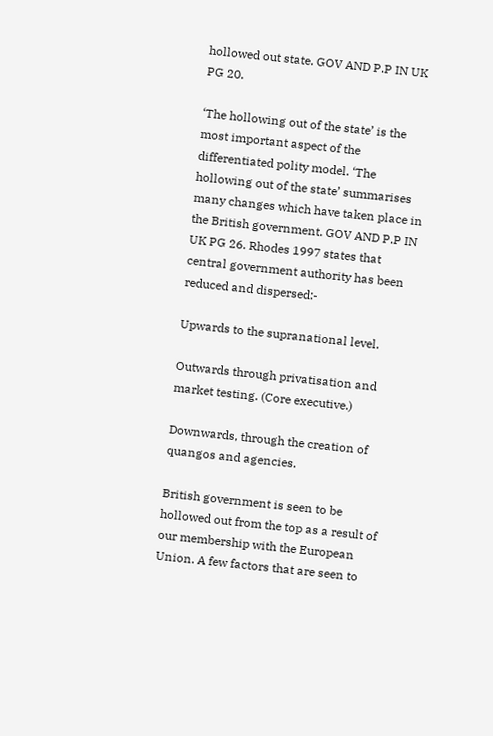hollowed out state. GOV AND P.P IN UK PG 20.

‘The hollowing out of the state’ is the most important aspect of the differentiated polity model. ‘The hollowing out of the state’ summarises many changes which have taken place in the British government. GOV AND P.P IN UK PG 26. Rhodes 1997 states that central government authority has been reduced and dispersed:-

Upwards to the supranational level.

Outwards through privatisation and market testing. (Core executive.)

Downwards, through the creation of quangos and agencies.

British government is seen to be hollowed out from the top as a result of our membership with the European Union. A few factors that are seen to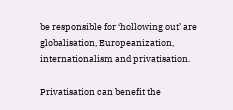be responsible for ‘hollowing out’ are globalisation, Europeanization, internationalism and privatisation.

Privatisation can benefit the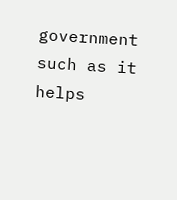government such as it helps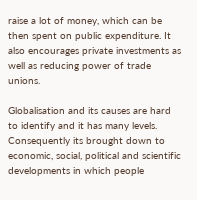raise a lot of money, which can be then spent on public expenditure. It also encourages private investments as well as reducing power of trade unions.

Globalisation and its causes are hard to identify and it has many levels. Consequently its brought down to economic, social, political and scientific developments in which people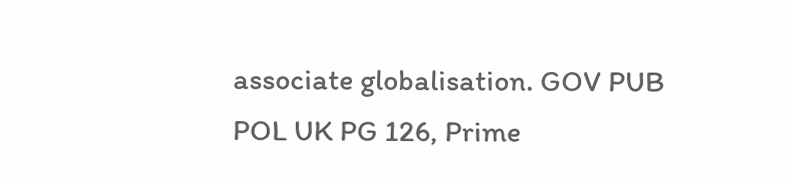associate globalisation. GOV PUB POL UK PG 126, Prime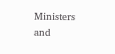Ministers and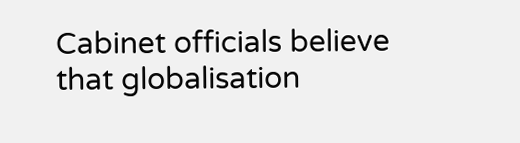Cabinet officials believe that globalisation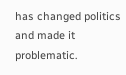has changed politics and made it problematic.